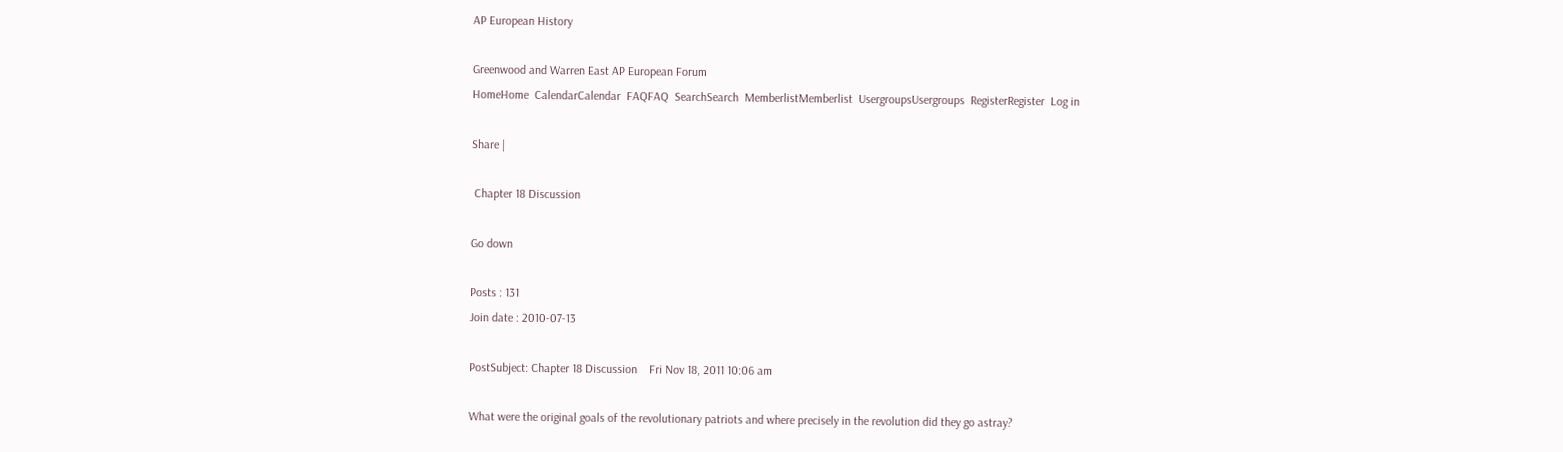AP European History

Greenwood and Warren East AP European Forum
HomeHome  CalendarCalendar  FAQFAQ  SearchSearch  MemberlistMemberlist  UsergroupsUsergroups  RegisterRegister  Log in

Share |

 Chapter 18 Discussion

Go down

Posts : 131
Join date : 2010-07-13

PostSubject: Chapter 18 Discussion    Fri Nov 18, 2011 10:06 am

What were the original goals of the revolutionary patriots and where precisely in the revolution did they go astray?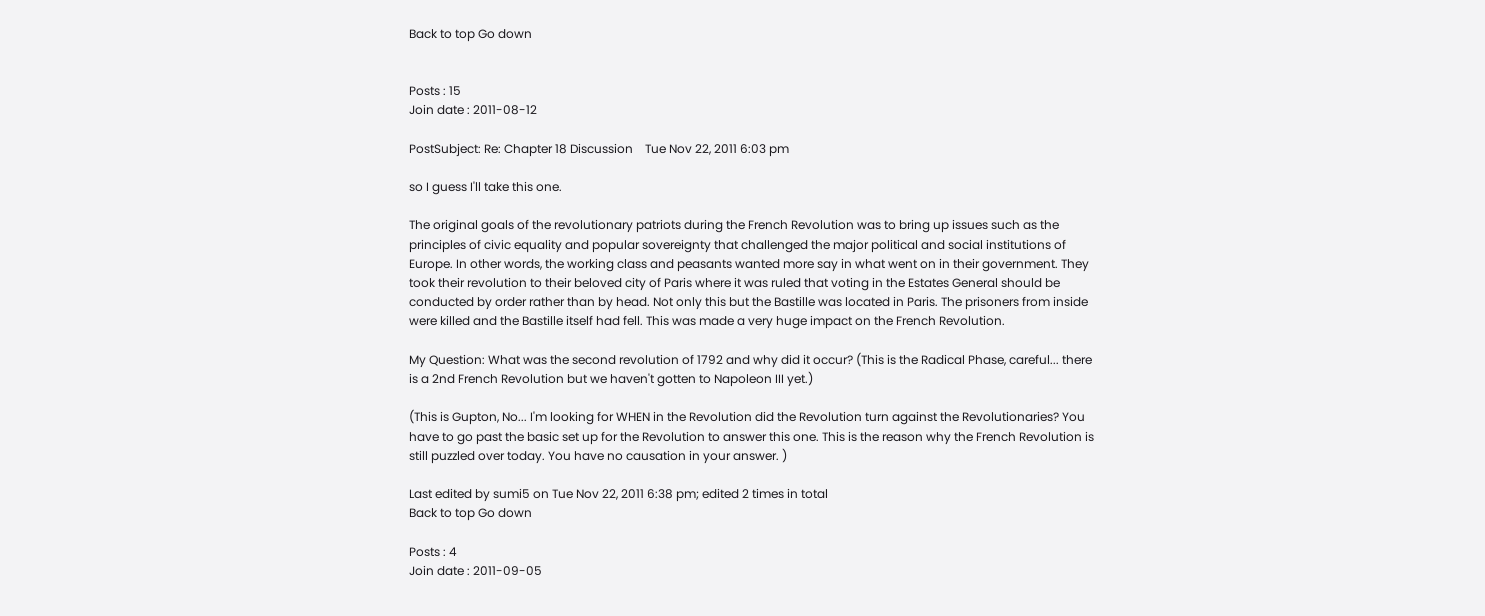Back to top Go down


Posts : 15
Join date : 2011-08-12

PostSubject: Re: Chapter 18 Discussion    Tue Nov 22, 2011 6:03 pm

so I guess I'll take this one.

The original goals of the revolutionary patriots during the French Revolution was to bring up issues such as the principles of civic equality and popular sovereignty that challenged the major political and social institutions of Europe. In other words, the working class and peasants wanted more say in what went on in their government. They took their revolution to their beloved city of Paris where it was ruled that voting in the Estates General should be conducted by order rather than by head. Not only this but the Bastille was located in Paris. The prisoners from inside were killed and the Bastille itself had fell. This was made a very huge impact on the French Revolution.

My Question: What was the second revolution of 1792 and why did it occur? (This is the Radical Phase, careful... there is a 2nd French Revolution but we haven't gotten to Napoleon III yet.)

(This is Gupton, No... I'm looking for WHEN in the Revolution did the Revolution turn against the Revolutionaries? You have to go past the basic set up for the Revolution to answer this one. This is the reason why the French Revolution is still puzzled over today. You have no causation in your answer. )

Last edited by sumi5 on Tue Nov 22, 2011 6:38 pm; edited 2 times in total
Back to top Go down

Posts : 4
Join date : 2011-09-05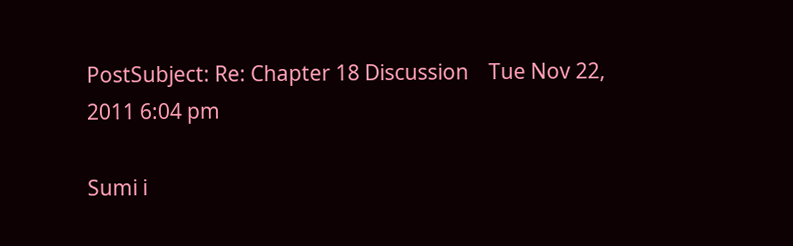PostSubject: Re: Chapter 18 Discussion    Tue Nov 22, 2011 6:04 pm

Sumi i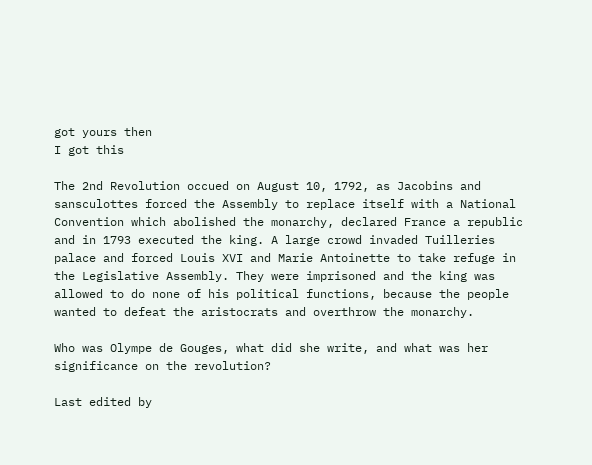got yours then
I got this

The 2nd Revolution occued on August 10, 1792, as Jacobins and sansculottes forced the Assembly to replace itself with a National Convention which abolished the monarchy, declared France a republic and in 1793 executed the king. A large crowd invaded Tuilleries palace and forced Louis XVI and Marie Antoinette to take refuge in the Legislative Assembly. They were imprisoned and the king was allowed to do none of his political functions, because the people wanted to defeat the aristocrats and overthrow the monarchy.

Who was Olympe de Gouges, what did she write, and what was her significance on the revolution?

Last edited by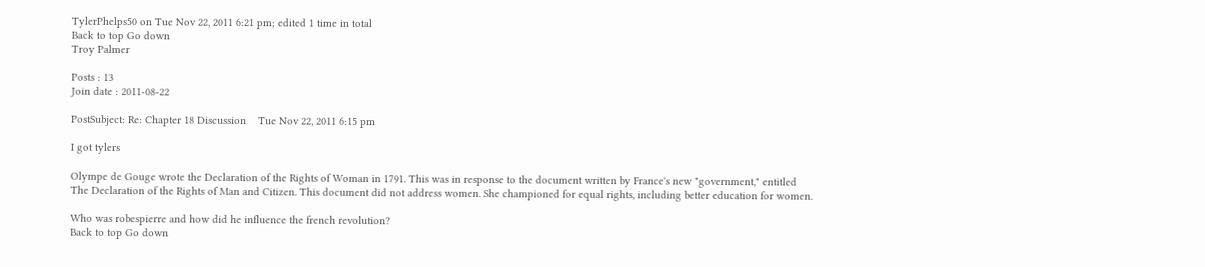TylerPhelps50 on Tue Nov 22, 2011 6:21 pm; edited 1 time in total
Back to top Go down
Troy Palmer

Posts : 13
Join date : 2011-08-22

PostSubject: Re: Chapter 18 Discussion    Tue Nov 22, 2011 6:15 pm

I got tylers

Olympe de Gouge wrote the Declaration of the Rights of Woman in 1791. This was in response to the document written by France's new "government," entitled The Declaration of the Rights of Man and Citizen. This document did not address women. She championed for equal rights, including better education for women.

Who was robespierre and how did he influence the french revolution?
Back to top Go down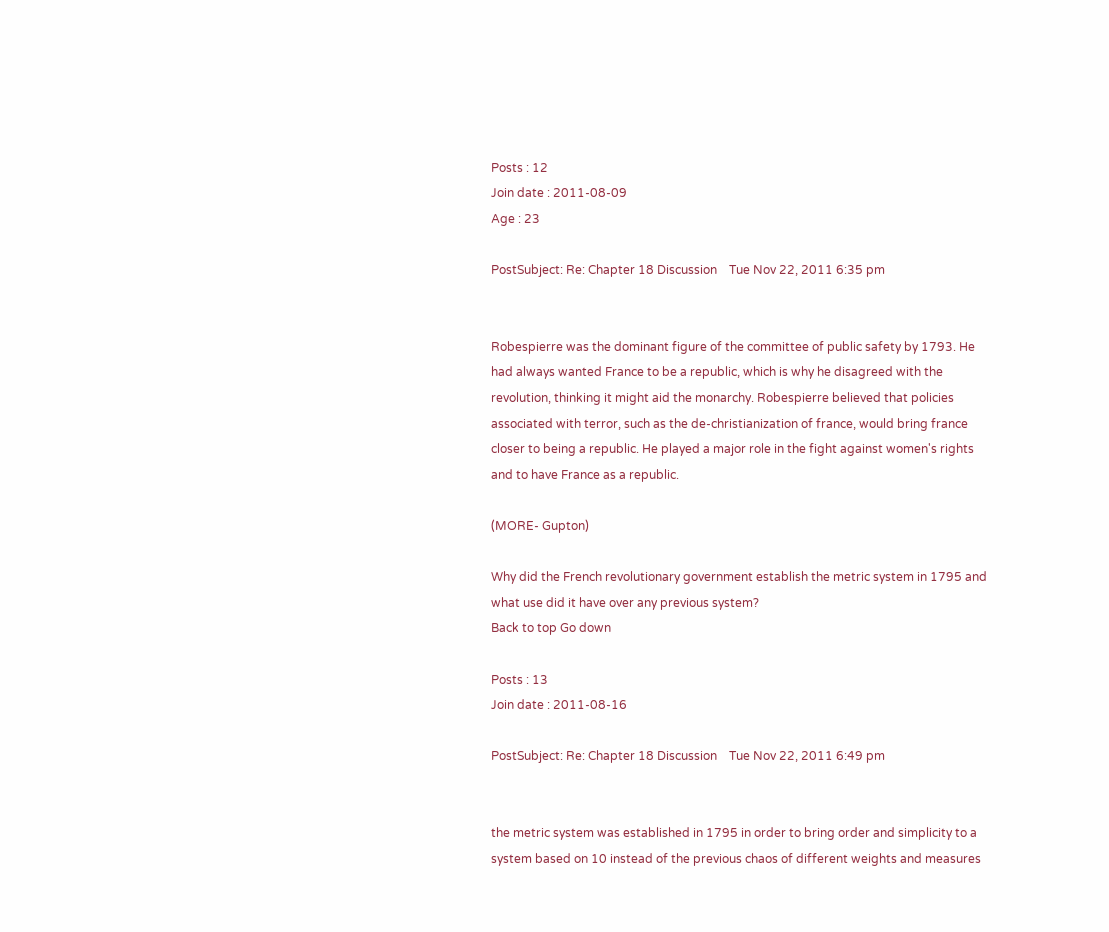Posts : 12
Join date : 2011-08-09
Age : 23

PostSubject: Re: Chapter 18 Discussion    Tue Nov 22, 2011 6:35 pm


Robespierre was the dominant figure of the committee of public safety by 1793. He had always wanted France to be a republic, which is why he disagreed with the revolution, thinking it might aid the monarchy. Robespierre believed that policies associated with terror, such as the de-christianization of france, would bring france closer to being a republic. He played a major role in the fight against women's rights and to have France as a republic.

(MORE- Gupton)

Why did the French revolutionary government establish the metric system in 1795 and what use did it have over any previous system?
Back to top Go down

Posts : 13
Join date : 2011-08-16

PostSubject: Re: Chapter 18 Discussion    Tue Nov 22, 2011 6:49 pm


the metric system was established in 1795 in order to bring order and simplicity to a system based on 10 instead of the previous chaos of different weights and measures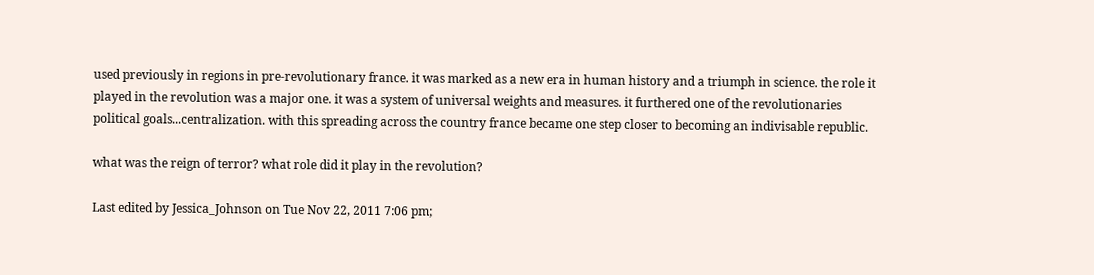used previously in regions in pre-revolutionary france. it was marked as a new era in human history and a triumph in science. the role it played in the revolution was a major one. it was a system of universal weights and measures. it furthered one of the revolutionaries political goals...centralization. with this spreading across the country france became one step closer to becoming an indivisable republic.

what was the reign of terror? what role did it play in the revolution?

Last edited by Jessica_Johnson on Tue Nov 22, 2011 7:06 pm;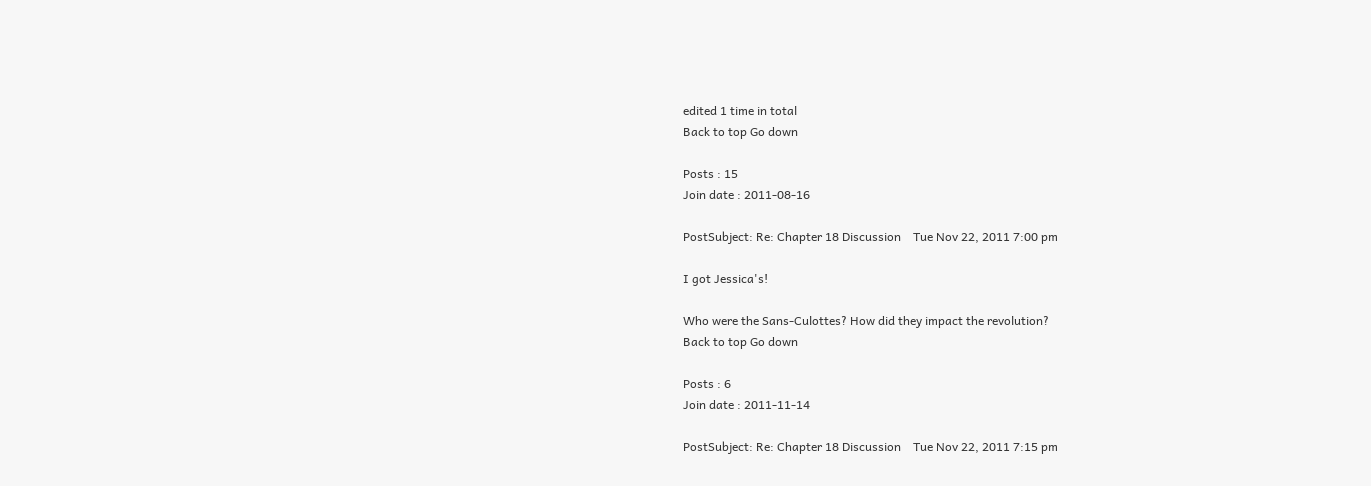edited 1 time in total
Back to top Go down

Posts : 15
Join date : 2011-08-16

PostSubject: Re: Chapter 18 Discussion    Tue Nov 22, 2011 7:00 pm

I got Jessica's!

Who were the Sans-Culottes? How did they impact the revolution?
Back to top Go down

Posts : 6
Join date : 2011-11-14

PostSubject: Re: Chapter 18 Discussion    Tue Nov 22, 2011 7:15 pm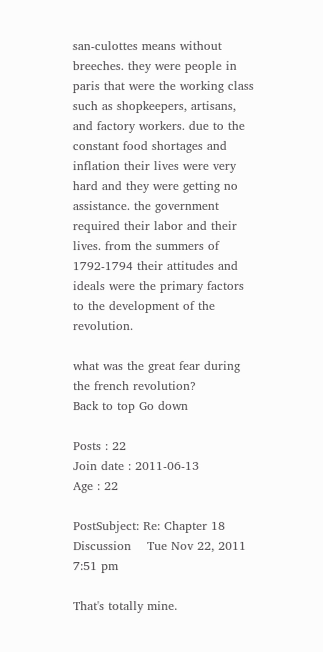san-culottes means without breeches. they were people in paris that were the working class such as shopkeepers, artisans, and factory workers. due to the constant food shortages and inflation their lives were very hard and they were getting no assistance. the government required their labor and their lives. from the summers of 1792-1794 their attitudes and ideals were the primary factors to the development of the revolution.

what was the great fear during the french revolution?
Back to top Go down

Posts : 22
Join date : 2011-06-13
Age : 22

PostSubject: Re: Chapter 18 Discussion    Tue Nov 22, 2011 7:51 pm

That's totally mine.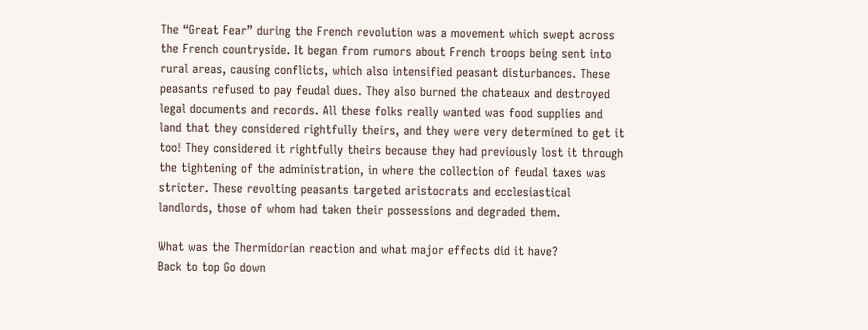The “Great Fear” during the French revolution was a movement which swept across the French countryside. It began from rumors about French troops being sent into rural areas, causing conflicts, which also intensified peasant disturbances. These peasants refused to pay feudal dues. They also burned the chateaux and destroyed legal documents and records. All these folks really wanted was food supplies and land that they considered rightfully theirs, and they were very determined to get it too! They considered it rightfully theirs because they had previously lost it through the tightening of the administration, in where the collection of feudal taxes was stricter. These revolting peasants targeted aristocrats and ecclesiastical landlords, those of whom had taken their possessions and degraded them.

What was the Thermidorian reaction and what major effects did it have?
Back to top Go down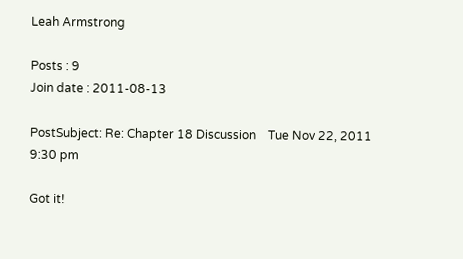Leah Armstrong

Posts : 9
Join date : 2011-08-13

PostSubject: Re: Chapter 18 Discussion    Tue Nov 22, 2011 9:30 pm

Got it!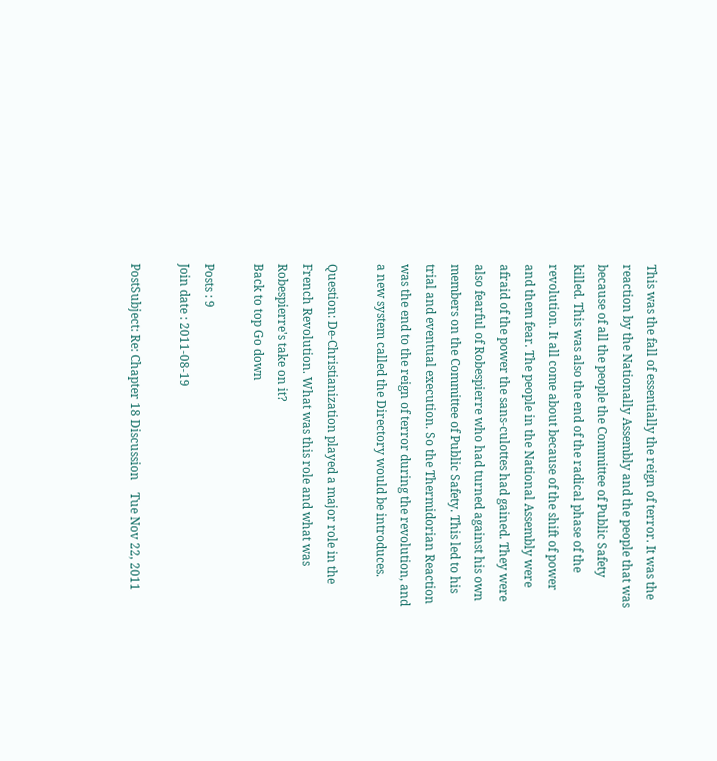This was the fall of essentially the reign of terror. It was the reaction by the Nationally Assembly and the people that was because of all the people the Committee of Public Safety killed. This was also the end of the radical phase of the revolution. It all come about because of the shift of power and them fear. The people in the National Assembly were afraid of the power the sans-culottes had gained. They were also fearful of Robespierre who had turned against his own members on the Committee of Public Safety. This led to his trial and eventual execution. So the Thermidorian Reaction was the end to the reign of terror during the revolution, and a new system called the Directory would be introduces.

Question: De-Christianization played a major role in the French Revolution. What was this role and what was Robespierre's take on it?
Back to top Go down

Posts : 9
Join date : 2011-08-19

PostSubject: Re: Chapter 18 Discussion    Tue Nov 22, 2011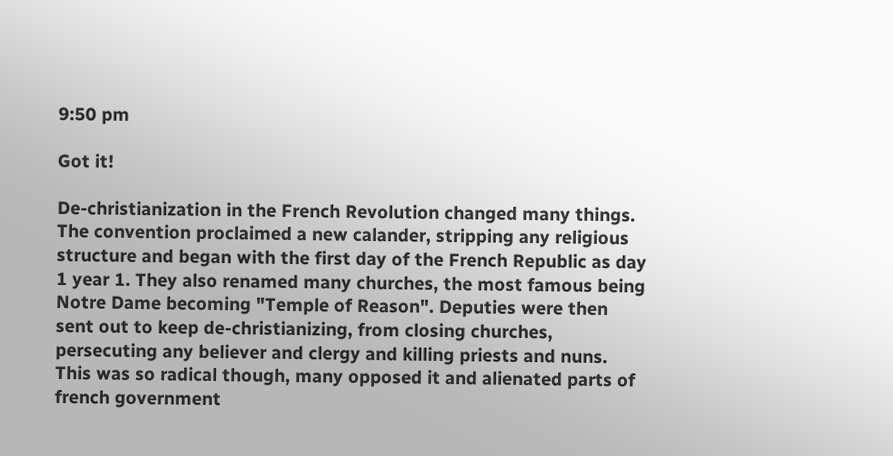9:50 pm

Got it!

De-christianization in the French Revolution changed many things. The convention proclaimed a new calander, stripping any religious structure and began with the first day of the French Republic as day 1 year 1. They also renamed many churches, the most famous being Notre Dame becoming "Temple of Reason". Deputies were then sent out to keep de-christianizing, from closing churches, persecuting any believer and clergy and killing priests and nuns. This was so radical though, many opposed it and alienated parts of french government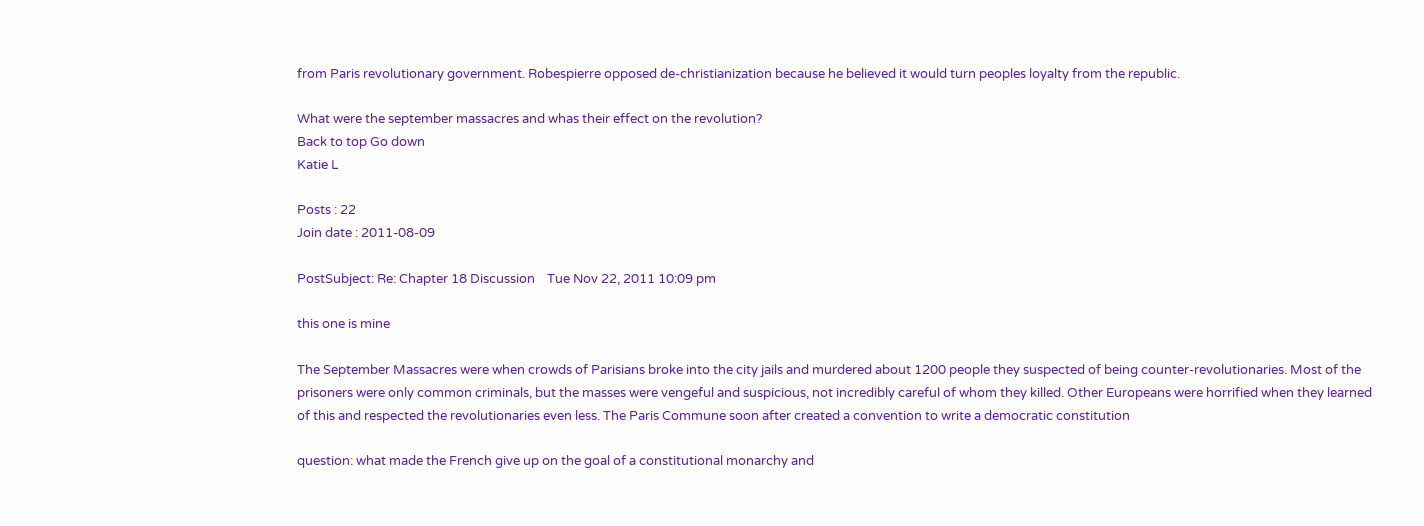from Paris revolutionary government. Robespierre opposed de-christianization because he believed it would turn peoples loyalty from the republic.

What were the september massacres and whas their effect on the revolution?
Back to top Go down
Katie L

Posts : 22
Join date : 2011-08-09

PostSubject: Re: Chapter 18 Discussion    Tue Nov 22, 2011 10:09 pm

this one is mine

The September Massacres were when crowds of Parisians broke into the city jails and murdered about 1200 people they suspected of being counter-revolutionaries. Most of the prisoners were only common criminals, but the masses were vengeful and suspicious, not incredibly careful of whom they killed. Other Europeans were horrified when they learned of this and respected the revolutionaries even less. The Paris Commune soon after created a convention to write a democratic constitution

question: what made the French give up on the goal of a constitutional monarchy and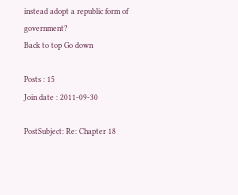instead adopt a republic form of government?
Back to top Go down

Posts : 15
Join date : 2011-09-30

PostSubject: Re: Chapter 18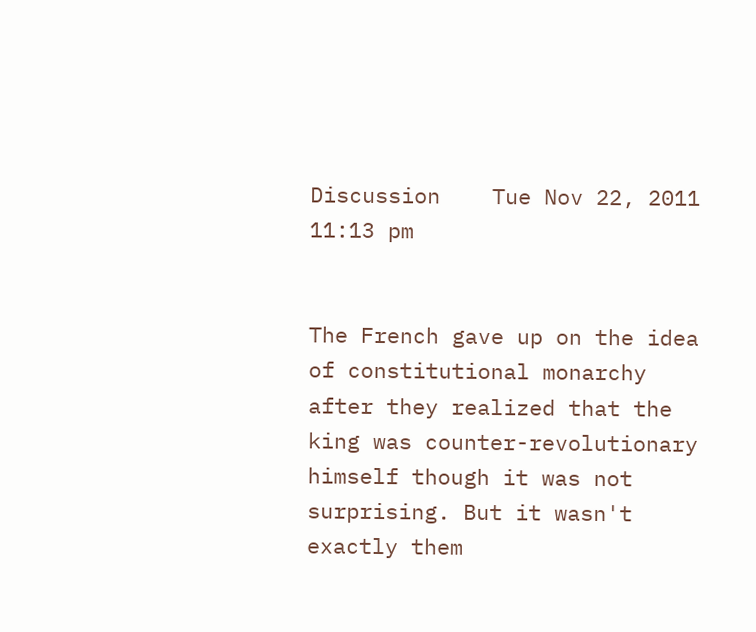Discussion    Tue Nov 22, 2011 11:13 pm


The French gave up on the idea of constitutional monarchy after they realized that the king was counter-revolutionary himself though it was not surprising. But it wasn't exactly them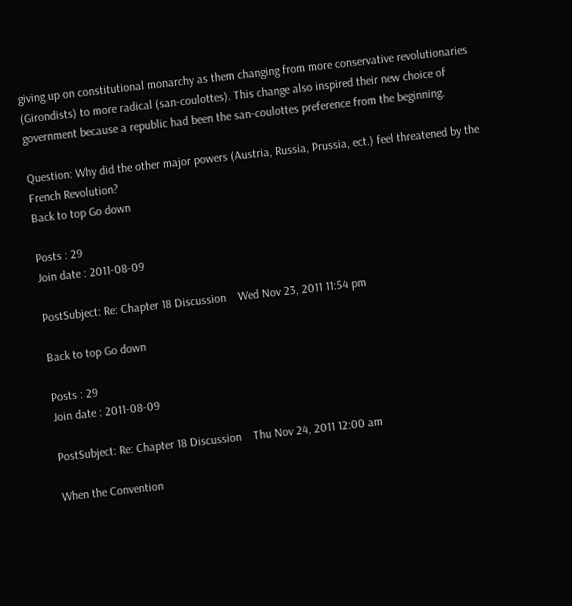giving up on constitutional monarchy as them changing from more conservative revolutionaries (Girondists) to more radical (san-coulottes). This change also inspired their new choice of government because a republic had been the san-coulottes preference from the beginning.

Question: Why did the other major powers (Austria, Russia, Prussia, ect.) feel threatened by the French Revolution?
Back to top Go down

Posts : 29
Join date : 2011-08-09

PostSubject: Re: Chapter 18 Discussion    Wed Nov 23, 2011 11:54 pm

Back to top Go down

Posts : 29
Join date : 2011-08-09

PostSubject: Re: Chapter 18 Discussion    Thu Nov 24, 2011 12:00 am

When the Convention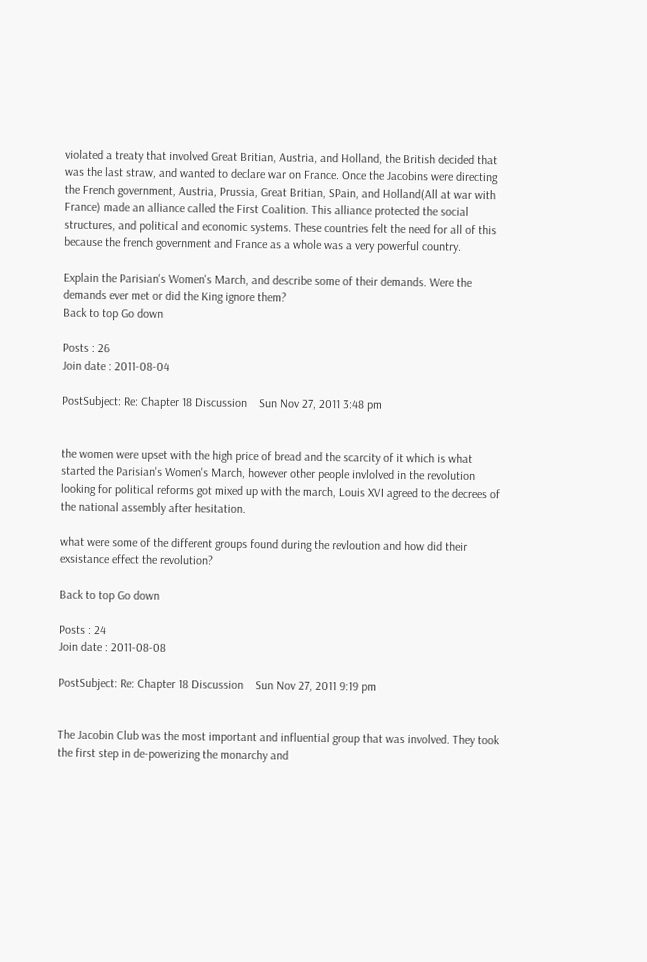violated a treaty that involved Great Britian, Austria, and Holland, the British decided that was the last straw, and wanted to declare war on France. Once the Jacobins were directing the French government, Austria, Prussia, Great Britian, SPain, and Holland(All at war with France) made an alliance called the First Coalition. This alliance protected the social structures, and political and economic systems. These countries felt the need for all of this because the french government and France as a whole was a very powerful country.

Explain the Parisian's Women's March, and describe some of their demands. Were the demands ever met or did the King ignore them?
Back to top Go down

Posts : 26
Join date : 2011-08-04

PostSubject: Re: Chapter 18 Discussion    Sun Nov 27, 2011 3:48 pm


the women were upset with the high price of bread and the scarcity of it which is what started the Parisian's Women's March, however other people invlolved in the revolution looking for political reforms got mixed up with the march, Louis XVI agreed to the decrees of the national assembly after hesitation.

what were some of the different groups found during the revloution and how did their exsistance effect the revolution?

Back to top Go down

Posts : 24
Join date : 2011-08-08

PostSubject: Re: Chapter 18 Discussion    Sun Nov 27, 2011 9:19 pm


The Jacobin Club was the most important and influential group that was involved. They took the first step in de-powerizing the monarchy and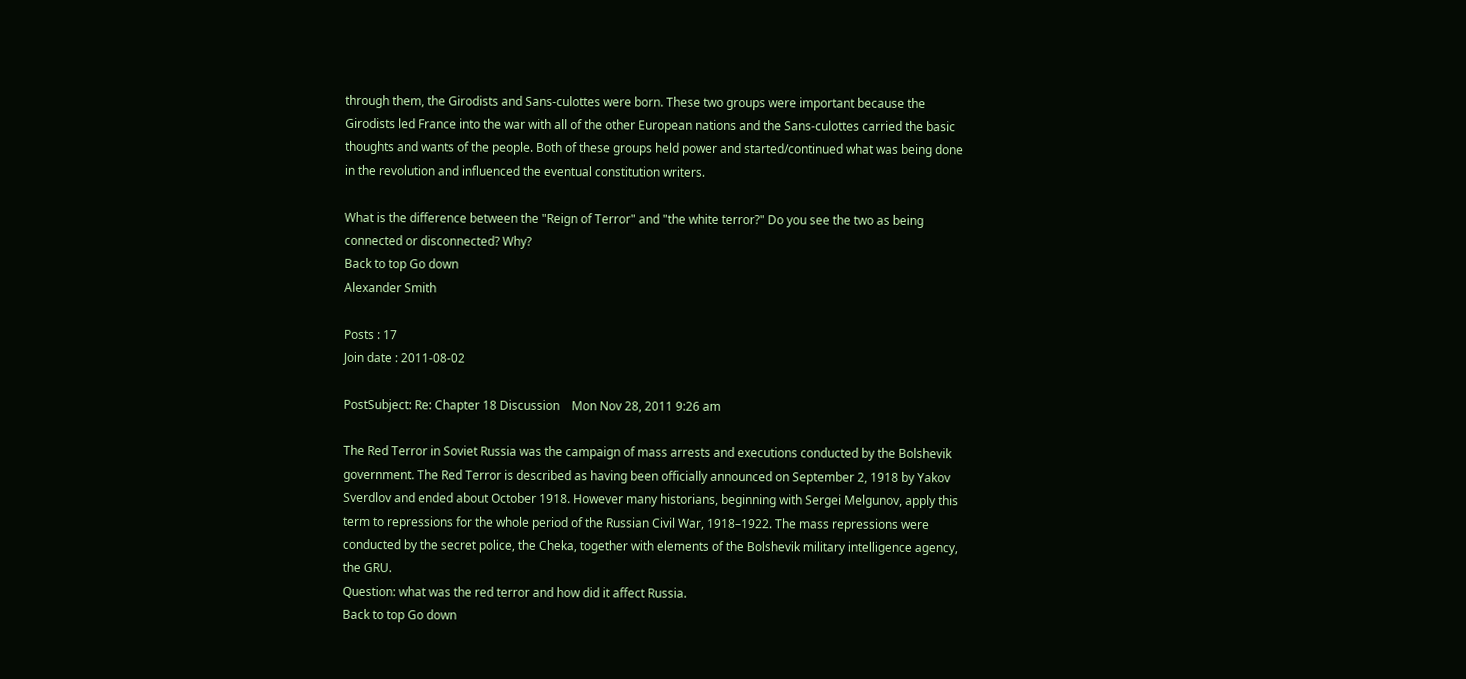through them, the Girodists and Sans-culottes were born. These two groups were important because the Girodists led France into the war with all of the other European nations and the Sans-culottes carried the basic thoughts and wants of the people. Both of these groups held power and started/continued what was being done in the revolution and influenced the eventual constitution writers.

What is the difference between the "Reign of Terror" and "the white terror?" Do you see the two as being connected or disconnected? Why?
Back to top Go down
Alexander Smith

Posts : 17
Join date : 2011-08-02

PostSubject: Re: Chapter 18 Discussion    Mon Nov 28, 2011 9:26 am

The Red Terror in Soviet Russia was the campaign of mass arrests and executions conducted by the Bolshevik government. The Red Terror is described as having been officially announced on September 2, 1918 by Yakov Sverdlov and ended about October 1918. However many historians, beginning with Sergei Melgunov, apply this term to repressions for the whole period of the Russian Civil War, 1918–1922. The mass repressions were conducted by the secret police, the Cheka, together with elements of the Bolshevik military intelligence agency, the GRU.
Question: what was the red terror and how did it affect Russia.
Back to top Go down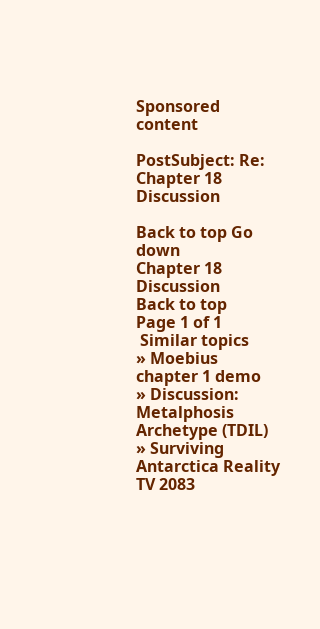Sponsored content

PostSubject: Re: Chapter 18 Discussion

Back to top Go down
Chapter 18 Discussion
Back to top
Page 1 of 1
 Similar topics
» Moebius chapter 1 demo
» Discussion: Metalphosis Archetype (TDIL)
» Surviving Antarctica Reality TV 2083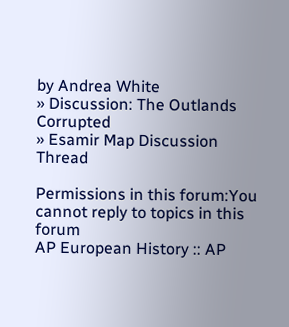by Andrea White
» Discussion: The Outlands Corrupted
» Esamir Map Discussion Thread

Permissions in this forum:You cannot reply to topics in this forum
AP European History :: AP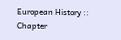European History :: Chapter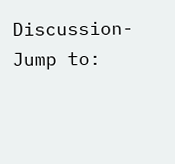Discussion-
Jump to: